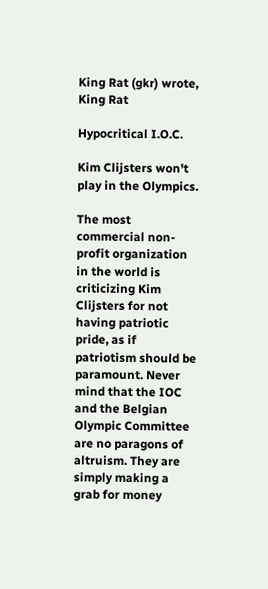King Rat (gkr) wrote,
King Rat

Hypocritical I.O.C.

Kim Clijsters won't play in the Olympics.

The most commercial non-profit organization in the world is criticizing Kim Clijsters for not having patriotic pride, as if patriotism should be paramount. Never mind that the IOC and the Belgian Olympic Committee are no paragons of altruism. They are simply making a grab for money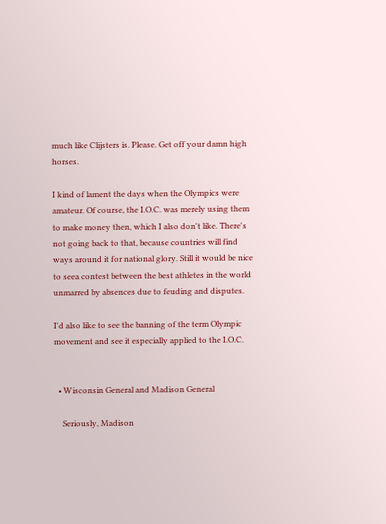much like Clijsters is. Please. Get off your damn high horses.

I kind of lament the days when the Olympics were amateur. Of course, the I.O.C. was merely using them to make money then, which I also don't like. There's not going back to that, because countries will find ways around it for national glory. Still it would be nice to seea contest between the best athletes in the world unmarred by absences due to feuding and disputes.

I'd also like to see the banning of the term Olympic movement and see it especially applied to the I.O.C.


  • Wisconsin General and Madison General

    Seriously, Madison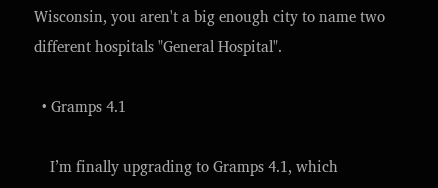Wisconsin, you aren't a big enough city to name two different hospitals "General Hospital".

  • Gramps 4.1

    I’m finally upgrading to Gramps 4.1, which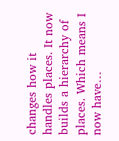changes how it handles places. It now builds a hierarchy of places. Which means I now have…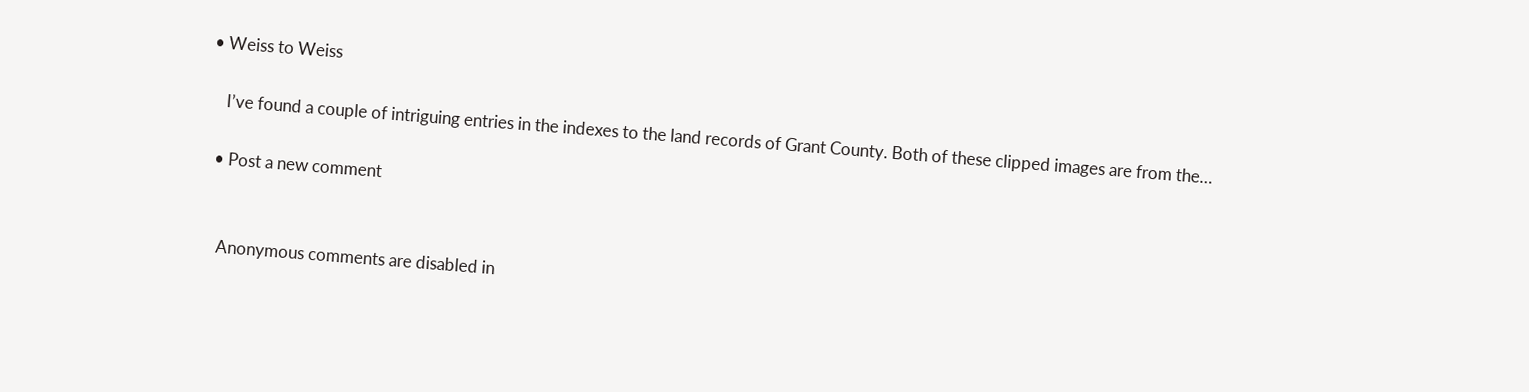• Weiss to Weiss

    I’ve found a couple of intriguing entries in the indexes to the land records of Grant County. Both of these clipped images are from the…

  • Post a new comment


    Anonymous comments are disabled in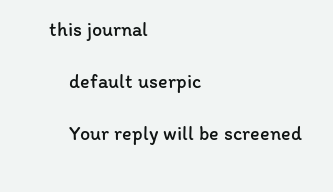this journal

    default userpic

    Your reply will be screened